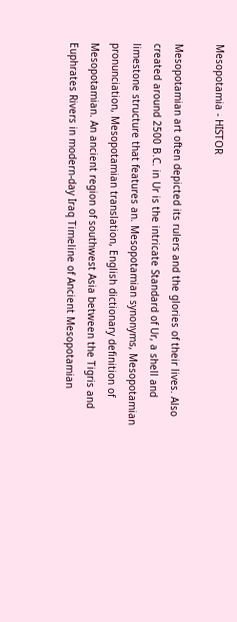Mesopotamia - HISTOR

Mesopotamian art often depicted its rulers and the glories of their lives. Also created around 2500 B.C. in Ur is the intricate Standard of Ur, a shell and limestone structure that features an. Mesopotamian synonyms, Mesopotamian pronunciation, Mesopotamian translation, English dictionary definition of Mesopotamian. An ancient region of southwest Asia between the Tigris and Euphrates Rivers in modern-day Iraq Timeline of Ancient Mesopotamian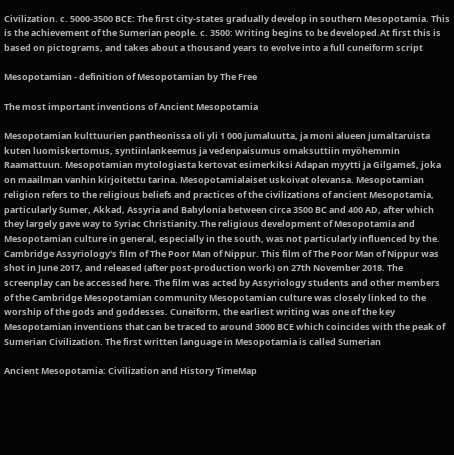Civilization. c. 5000-3500 BCE: The first city-states gradually develop in southern Mesopotamia. This is the achievement of the Sumerian people. c. 3500: Writing begins to be developed.At first this is based on pictograms, and takes about a thousand years to evolve into a full cuneiform script

Mesopotamian - definition of Mesopotamian by The Free

The most important inventions of Ancient Mesopotamia

Mesopotamian kulttuurien pantheonissa oli yli 1 000 jumaluutta, ja moni alueen jumaltaruista kuten luomiskertomus, syntiinlankeemus ja vedenpaisumus omaksuttiin myöhemmin Raamattuun. Mesopotamian mytologiasta kertovat esimerkiksi Adapan myytti ja Gilgameš, joka on maailman vanhin kirjoitettu tarina. Mesopotamialaiset uskoivat olevansa. Mesopotamian religion refers to the religious beliefs and practices of the civilizations of ancient Mesopotamia, particularly Sumer, Akkad, Assyria and Babylonia between circa 3500 BC and 400 AD, after which they largely gave way to Syriac Christianity.The religious development of Mesopotamia and Mesopotamian culture in general, especially in the south, was not particularly influenced by the. Cambridge Assyriology's film of The Poor Man of Nippur. This film of The Poor Man of Nippur was shot in June 2017, and released (after post-production work) on 27th November 2018. The screenplay can be accessed here. The film was acted by Assyriology students and other members of the Cambridge Mesopotamian community Mesopotamian culture was closely linked to the worship of the gods and goddesses. Cuneiform, the earliest writing was one of the key Mesopotamian inventions that can be traced to around 3000 BCE which coincides with the peak of Sumerian Civilization. The first written language in Mesopotamia is called Sumerian

Ancient Mesopotamia: Civilization and History TimeMap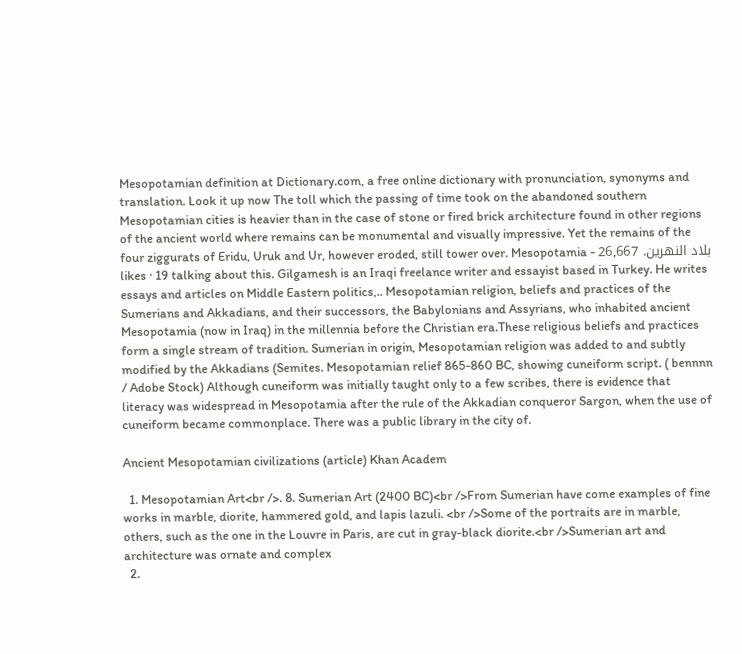Mesopotamian definition at Dictionary.com, a free online dictionary with pronunciation, synonyms and translation. Look it up now The toll which the passing of time took on the abandoned southern Mesopotamian cities is heavier than in the case of stone or fired brick architecture found in other regions of the ancient world where remains can be monumental and visually impressive. Yet the remains of the four ziggurats of Eridu, Uruk and Ur, however eroded, still tower over. Mesopotamia - بلاد النهرين. 26,667 likes · 19 talking about this. Gilgamesh is an Iraqi freelance writer and essayist based in Turkey. He writes essays and articles on Middle Eastern politics,.. Mesopotamian religion, beliefs and practices of the Sumerians and Akkadians, and their successors, the Babylonians and Assyrians, who inhabited ancient Mesopotamia (now in Iraq) in the millennia before the Christian era.These religious beliefs and practices form a single stream of tradition. Sumerian in origin, Mesopotamian religion was added to and subtly modified by the Akkadians (Semites. Mesopotamian relief 865-860 BC, showing cuneiform script. ( bennnn / Adobe Stock) Although cuneiform was initially taught only to a few scribes, there is evidence that literacy was widespread in Mesopotamia after the rule of the Akkadian conqueror Sargon, when the use of cuneiform became commonplace. There was a public library in the city of.

Ancient Mesopotamian civilizations (article) Khan Academ

  1. Mesopotamian Art<br />. 8. Sumerian Art (2400 BC)<br />From Sumerian have come examples of fine works in marble, diorite, hammered gold, and lapis lazuli. <br />Some of the portraits are in marble, others, such as the one in the Louvre in Paris, are cut in gray-black diorite.<br />Sumerian art and architecture was ornate and complex
  2.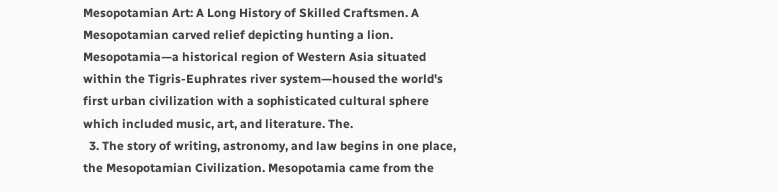Mesopotamian Art: A Long History of Skilled Craftsmen. A Mesopotamian carved relief depicting hunting a lion. Mesopotamia—a historical region of Western Asia situated within the Tigris-Euphrates river system—housed the world's first urban civilization with a sophisticated cultural sphere which included music, art, and literature. The.
  3. The story of writing, astronomy, and law begins in one place, the Mesopotamian Civilization. Mesopotamia came from the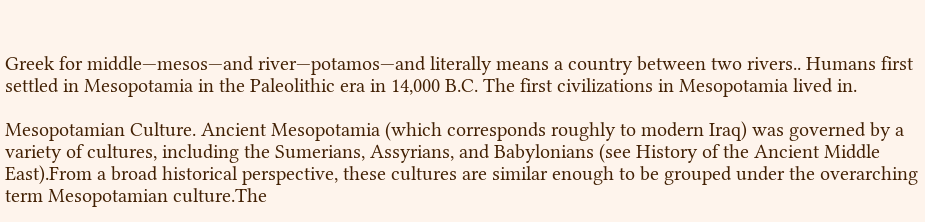Greek for middle—mesos—and river—potamos—and literally means a country between two rivers.. Humans first settled in Mesopotamia in the Paleolithic era in 14,000 B.C. The first civilizations in Mesopotamia lived in.

Mesopotamian Culture. Ancient Mesopotamia (which corresponds roughly to modern Iraq) was governed by a variety of cultures, including the Sumerians, Assyrians, and Babylonians (see History of the Ancient Middle East).From a broad historical perspective, these cultures are similar enough to be grouped under the overarching term Mesopotamian culture.The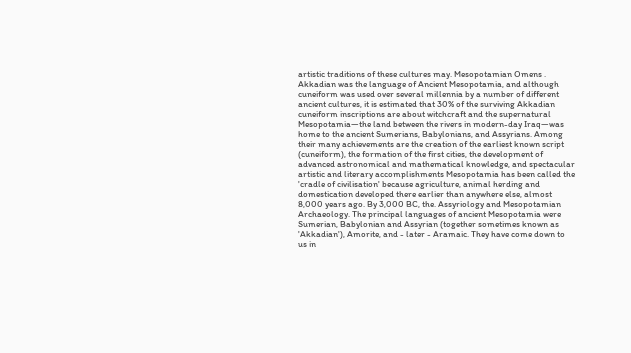artistic traditions of these cultures may. Mesopotamian Omens . Akkadian was the language of Ancient Mesopotamia, and although cuneiform was used over several millennia by a number of different ancient cultures, it is estimated that 30% of the surviving Akkadian cuneiform inscriptions are about witchcraft and the supernatural Mesopotamia—the land between the rivers in modern-day Iraq—was home to the ancient Sumerians, Babylonians, and Assyrians. Among their many achievements are the creation of the earliest known script (cuneiform), the formation of the first cities, the development of advanced astronomical and mathematical knowledge, and spectacular artistic and literary accomplishments Mesopotamia has been called the 'cradle of civilisation' because agriculture, animal herding and domestication developed there earlier than anywhere else, almost 8,000 years ago. By 3,000 BC, the. Assyriology and Mesopotamian Archaeology. The principal languages of ancient Mesopotamia were Sumerian, Babylonian and Assyrian (together sometimes known as 'Akkadian'), Amorite, and - later - Aramaic. They have come down to us in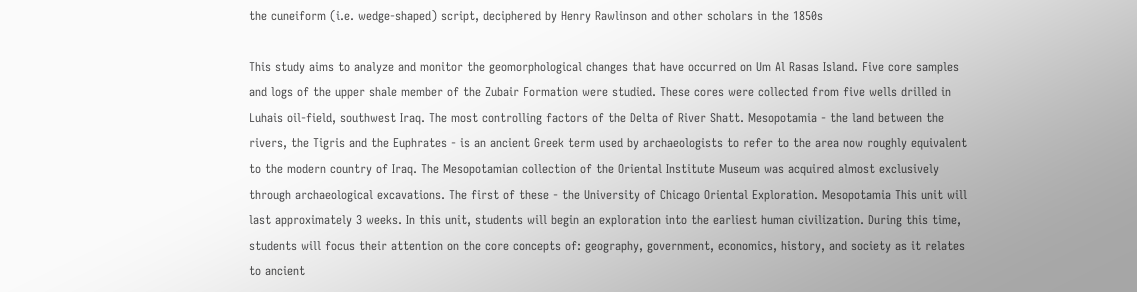the cuneiform (i.e. wedge-shaped) script, deciphered by Henry Rawlinson and other scholars in the 1850s

This study aims to analyze and monitor the geomorphological changes that have occurred on Um Al Rasas Island. Five core samples and logs of the upper shale member of the Zubair Formation were studied. These cores were collected from five wells drilled in Luhais oil-field, southwest Iraq. The most controlling factors of the Delta of River Shatt. Mesopotamia - the land between the rivers, the Tigris and the Euphrates - is an ancient Greek term used by archaeologists to refer to the area now roughly equivalent to the modern country of Iraq. The Mesopotamian collection of the Oriental Institute Museum was acquired almost exclusively through archaeological excavations. The first of these - the University of Chicago Oriental Exploration. Mesopotamia This unit will last approximately 3 weeks. In this unit, students will begin an exploration into the earliest human civilization. During this time, students will focus their attention on the core concepts of: geography, government, economics, history, and society as it relates to ancient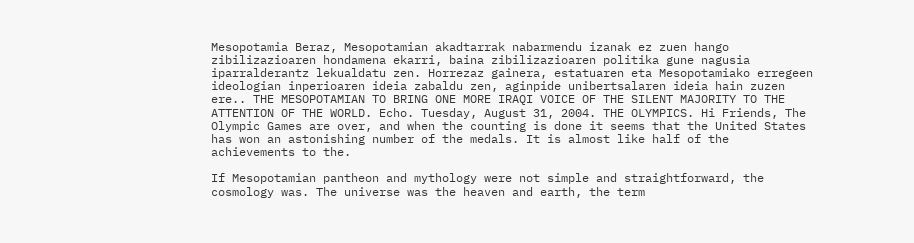Mesopotamia Beraz, Mesopotamian akadtarrak nabarmendu izanak ez zuen hango zibilizazioaren hondamena ekarri, baina zibilizazioaren politika gune nagusia iparralderantz lekualdatu zen. Horrezaz gainera, estatuaren eta Mesopotamiako erregeen ideologian inperioaren ideia zabaldu zen, aginpide unibertsalaren ideia hain zuzen ere.. THE MESOPOTAMIAN TO BRING ONE MORE IRAQI VOICE OF THE SILENT MAJORITY TO THE ATTENTION OF THE WORLD. Echo. Tuesday, August 31, 2004. THE OLYMPICS. Hi Friends, The Olympic Games are over, and when the counting is done it seems that the United States has won an astonishing number of the medals. It is almost like half of the achievements to the.

If Mesopotamian pantheon and mythology were not simple and straightforward, the cosmology was. The universe was the heaven and earth, the term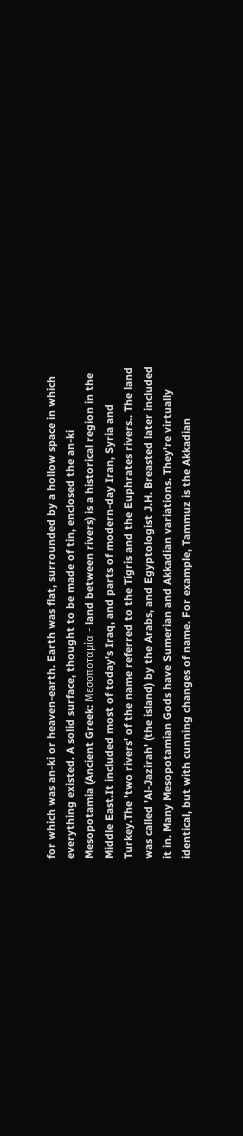for which was an-ki or heaven-earth. Earth was flat, surrounded by a hollow space in which everything existed. A solid surface, thought to be made of tin, enclosed the an-ki Mesopotamia (Ancient Greek: Μεσοποταμία - land between rivers) is a historical region in the Middle East.It included most of today's Iraq, and parts of modern-day Iran, Syria and Turkey.The 'two rivers' of the name referred to the Tigris and the Euphrates rivers.. The land was called 'Al-Jazirah' (the island) by the Arabs, and Egyptologist J.H. Breasted later included it in. Many Mesopotamian Gods have Sumerian and Akkadian variations. They're virtually identical, but with cunning changes of name. For example, Tammuz is the Akkadian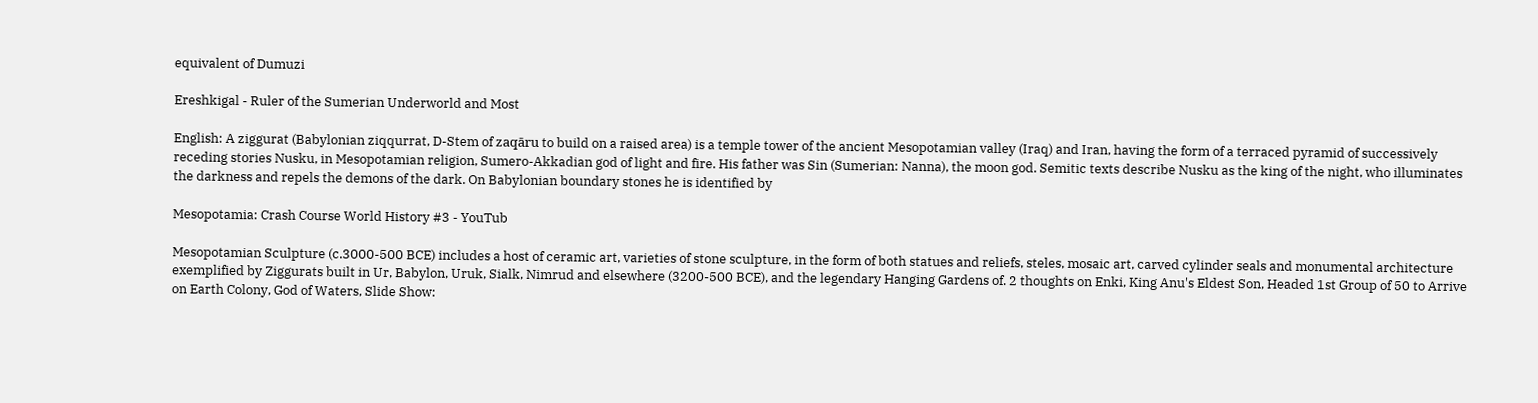equivalent of Dumuzi

Ereshkigal - Ruler of the Sumerian Underworld and Most

English: A ziggurat (Babylonian ziqqurrat, D-Stem of zaqāru to build on a raised area) is a temple tower of the ancient Mesopotamian valley (Iraq) and Iran, having the form of a terraced pyramid of successively receding stories Nusku, in Mesopotamian religion, Sumero-Akkadian god of light and fire. His father was Sin (Sumerian: Nanna), the moon god. Semitic texts describe Nusku as the king of the night, who illuminates the darkness and repels the demons of the dark. On Babylonian boundary stones he is identified by

Mesopotamia: Crash Course World History #3 - YouTub

Mesopotamian Sculpture (c.3000-500 BCE) includes a host of ceramic art, varieties of stone sculpture, in the form of both statues and reliefs, steles, mosaic art, carved cylinder seals and monumental architecture exemplified by Ziggurats built in Ur, Babylon, Uruk, Sialk, Nimrud and elsewhere (3200-500 BCE), and the legendary Hanging Gardens of. 2 thoughts on Enki, King Anu's Eldest Son, Headed 1st Group of 50 to Arrive on Earth Colony, God of Waters, Slide Show: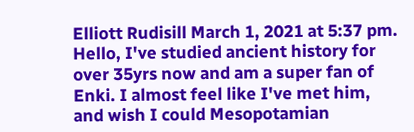Elliott Rudisill March 1, 2021 at 5:37 pm. Hello, I've studied ancient history for over 35yrs now and am a super fan of Enki. I almost feel like I've met him, and wish I could Mesopotamian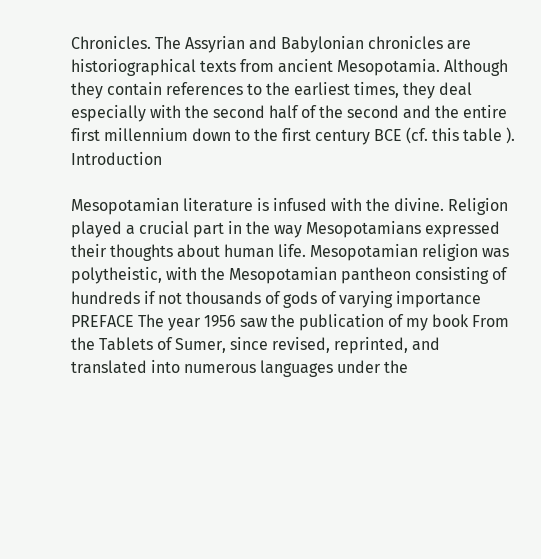Chronicles. The Assyrian and Babylonian chronicles are historiographical texts from ancient Mesopotamia. Although they contain references to the earliest times, they deal especially with the second half of the second and the entire first millennium down to the first century BCE (cf. this table ). Introduction

Mesopotamian literature is infused with the divine. Religion played a crucial part in the way Mesopotamians expressed their thoughts about human life. Mesopotamian religion was polytheistic, with the Mesopotamian pantheon consisting of hundreds if not thousands of gods of varying importance PREFACE The year 1956 saw the publication of my book From the Tablets of Sumer, since revised, reprinted, and translated into numerous languages under the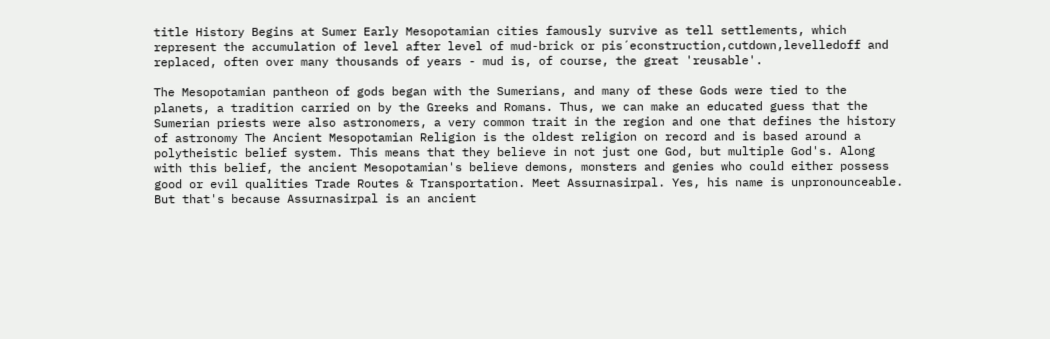title History Begins at Sumer Early Mesopotamian cities famously survive as tell settlements, which represent the accumulation of level after level of mud-brick or pis´econstruction,cutdown,levelledoff and replaced, often over many thousands of years - mud is, of course, the great 'reusable'.

The Mesopotamian pantheon of gods began with the Sumerians, and many of these Gods were tied to the planets, a tradition carried on by the Greeks and Romans. Thus, we can make an educated guess that the Sumerian priests were also astronomers, a very common trait in the region and one that defines the history of astronomy The Ancient Mesopotamian Religion is the oldest religion on record and is based around a polytheistic belief system. This means that they believe in not just one God, but multiple God's. Along with this belief, the ancient Mesopotamian's believe demons, monsters and genies who could either possess good or evil qualities Trade Routes & Transportation. Meet Assurnasirpal. Yes, his name is unpronounceable. But that's because Assurnasirpal is an ancient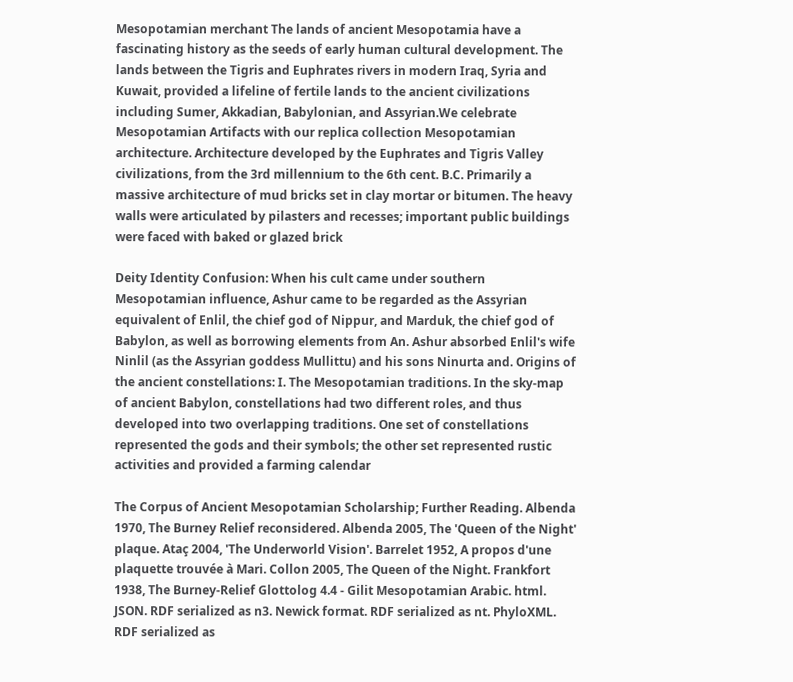Mesopotamian merchant The lands of ancient Mesopotamia have a fascinating history as the seeds of early human cultural development. The lands between the Tigris and Euphrates rivers in modern Iraq, Syria and Kuwait, provided a lifeline of fertile lands to the ancient civilizations including Sumer, Akkadian, Babylonian, and Assyrian.We celebrate Mesopotamian Artifacts with our replica collection Mesopotamian architecture. Architecture developed by the Euphrates and Tigris Valley civilizations, from the 3rd millennium to the 6th cent. B.C. Primarily a massive architecture of mud bricks set in clay mortar or bitumen. The heavy walls were articulated by pilasters and recesses; important public buildings were faced with baked or glazed brick

Deity Identity Confusion: When his cult came under southern Mesopotamian influence, Ashur came to be regarded as the Assyrian equivalent of Enlil, the chief god of Nippur, and Marduk, the chief god of Babylon, as well as borrowing elements from An. Ashur absorbed Enlil's wife Ninlil (as the Assyrian goddess Mullittu) and his sons Ninurta and. Origins of the ancient constellations: I. The Mesopotamian traditions. In the sky-map of ancient Babylon, constellations had two different roles, and thus developed into two overlapping traditions. One set of constellations represented the gods and their symbols; the other set represented rustic activities and provided a farming calendar

The Corpus of Ancient Mesopotamian Scholarship; Further Reading. Albenda 1970, The Burney Relief reconsidered. Albenda 2005, The 'Queen of the Night' plaque. Ataç 2004, 'The Underworld Vision'. Barrelet 1952, A propos d'une plaquette trouvée à Mari. Collon 2005, The Queen of the Night. Frankfort 1938, The Burney-Relief Glottolog 4.4 - Gilit Mesopotamian Arabic. html. JSON. RDF serialized as n3. Newick format. RDF serialized as nt. PhyloXML. RDF serialized as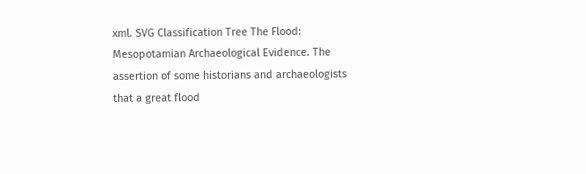xml. SVG Classification Tree The Flood: Mesopotamian Archaeological Evidence. The assertion of some historians and archaeologists that a great flood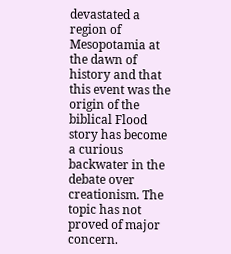devastated a region of Mesopotamia at the dawn of history and that this event was the origin of the biblical Flood story has become a curious backwater in the debate over creationism. The topic has not proved of major concern.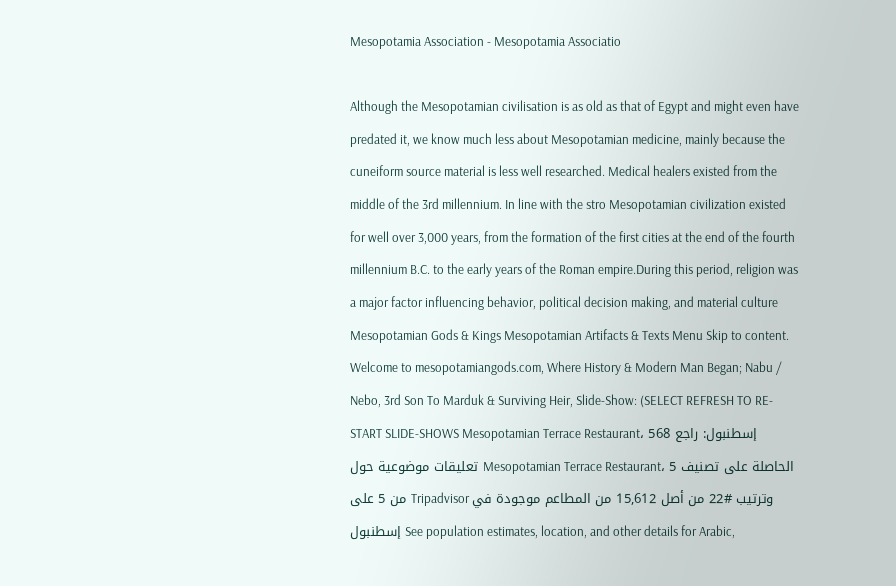Mesopotamia Association - Mesopotamia Associatio

Although the Mesopotamian civilisation is as old as that of Egypt and might even have predated it, we know much less about Mesopotamian medicine, mainly because the cuneiform source material is less well researched. Medical healers existed from the middle of the 3rd millennium. In line with the stro Mesopotamian civilization existed for well over 3,000 years, from the formation of the first cities at the end of the fourth millennium B.C. to the early years of the Roman empire.During this period, religion was a major factor influencing behavior, political decision making, and material culture Mesopotamian Gods & Kings Mesopotamian Artifacts & Texts Menu Skip to content. Welcome to mesopotamiangods.com, Where History & Modern Man Began; Nabu / Nebo, 3rd Son To Marduk & Surviving Heir, Slide-Show: (SELECT REFRESH TO RE-START SLIDE-SHOWS Mesopotamian Terrace Restaurant، إسطنبول: راجع 568 تعليقات موضوعية حول Mesopotamian Terrace Restaurant، الحاصلة على تصنيف 5 من 5 على Tripadvisor وترتيب #22 من أصل 15,612 من المطاعم موجودة في إسطنبول See population estimates, location, and other details for Arabic,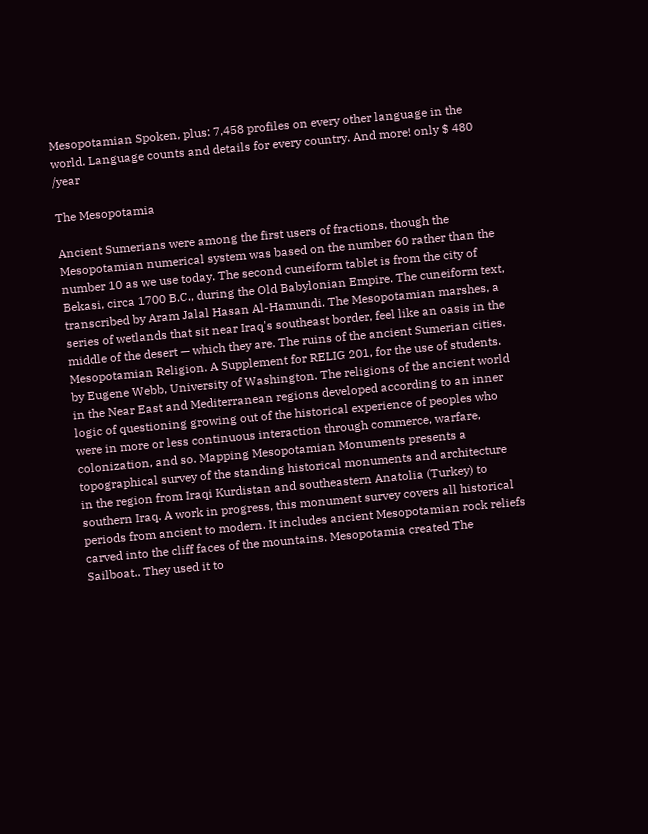Mesopotamian Spoken, plus: 7,458 profiles on every other language in the world. Language counts and details for every country. And more! only $ 480 /year

The Mesopotamia

Ancient Sumerians were among the first users of fractions, though the Mesopotamian numerical system was based on the number 60 rather than the number 10 as we use today. The second cuneiform tablet is from the city of Bekasi, circa 1700 B.C., during the Old Babylonian Empire. The cuneiform text, transcribed by Aram Jalal Hasan Al-Hamundi. The Mesopotamian marshes, a series of wetlands that sit near Iraq's southeast border, feel like an oasis in the middle of the desert — which they are. The ruins of the ancient Sumerian cities. Mesopotamian Religion. A Supplement for RELIG 201, for the use of students. by Eugene Webb, University of Washington. The religions of the ancient world in the Near East and Mediterranean regions developed according to an inner logic of questioning growing out of the historical experience of peoples who were in more or less continuous interaction through commerce, warfare, colonization, and so. Mapping Mesopotamian Monuments presents a topographical survey of the standing historical monuments and architecture in the region from Iraqi Kurdistan and southeastern Anatolia (Turkey) to southern Iraq. A work in progress, this monument survey covers all historical periods from ancient to modern. It includes ancient Mesopotamian rock reliefs carved into the cliff faces of the mountains. Mesopotamia created The Sailboat.. They used it to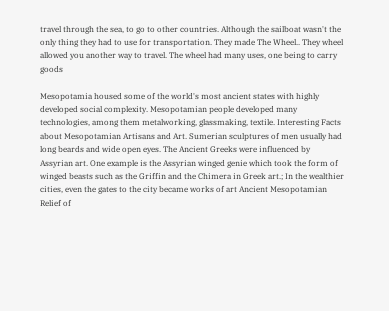travel through the sea, to go to other countries. Although the sailboat wasn't the only thing they had to use for transportation. They made The Wheel.. They wheel allowed you another way to travel. The wheel had many uses, one being to carry goods

Mesopotamia housed some of the world's most ancient states with highly developed social complexity. Mesopotamian people developed many technologies, among them metalworking, glassmaking, textile. Interesting Facts about Mesopotamian Artisans and Art. Sumerian sculptures of men usually had long beards and wide open eyes. The Ancient Greeks were influenced by Assyrian art. One example is the Assyrian winged genie which took the form of winged beasts such as the Griffin and the Chimera in Greek art.; In the wealthier cities, even the gates to the city became works of art Ancient Mesopotamian Relief of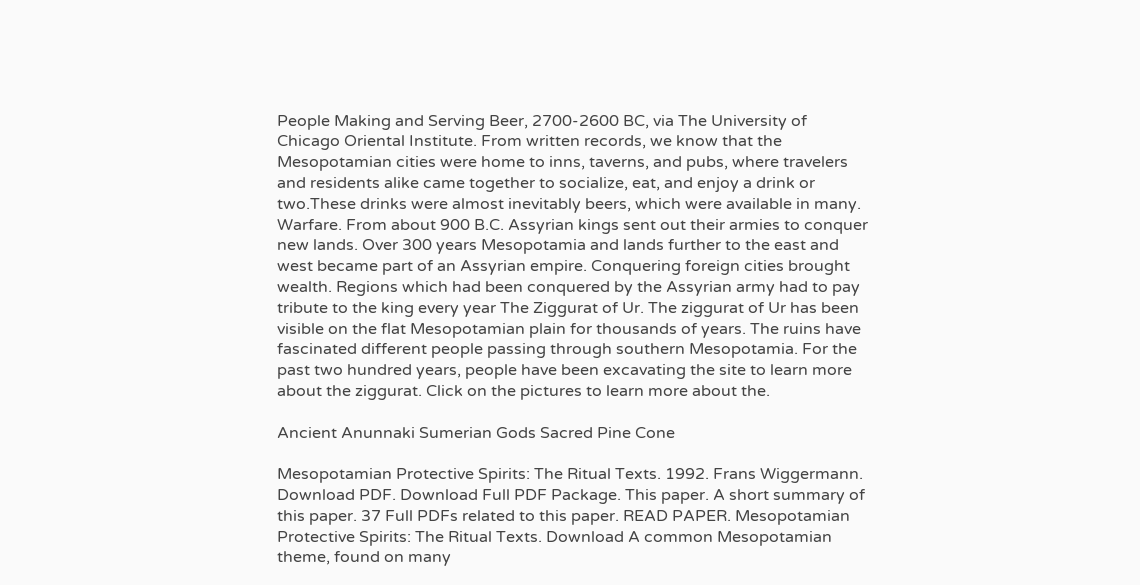People Making and Serving Beer, 2700-2600 BC, via The University of Chicago Oriental Institute. From written records, we know that the Mesopotamian cities were home to inns, taverns, and pubs, where travelers and residents alike came together to socialize, eat, and enjoy a drink or two.These drinks were almost inevitably beers, which were available in many. Warfare. From about 900 B.C. Assyrian kings sent out their armies to conquer new lands. Over 300 years Mesopotamia and lands further to the east and west became part of an Assyrian empire. Conquering foreign cities brought wealth. Regions which had been conquered by the Assyrian army had to pay tribute to the king every year The Ziggurat of Ur. The ziggurat of Ur has been visible on the flat Mesopotamian plain for thousands of years. The ruins have fascinated different people passing through southern Mesopotamia. For the past two hundred years, people have been excavating the site to learn more about the ziggurat. Click on the pictures to learn more about the.

Ancient Anunnaki Sumerian Gods Sacred Pine Cone

Mesopotamian Protective Spirits: The Ritual Texts. 1992. Frans Wiggermann. Download PDF. Download Full PDF Package. This paper. A short summary of this paper. 37 Full PDFs related to this paper. READ PAPER. Mesopotamian Protective Spirits: The Ritual Texts. Download A common Mesopotamian theme, found on many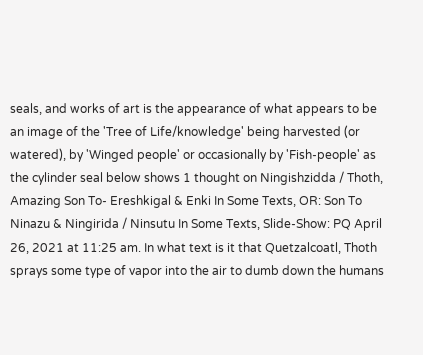seals, and works of art is the appearance of what appears to be an image of the 'Tree of Life/knowledge' being harvested (or watered), by 'Winged people' or occasionally by 'Fish-people' as the cylinder seal below shows 1 thought on Ningishzidda / Thoth, Amazing Son To- Ereshkigal & Enki In Some Texts, OR: Son To Ninazu & Ningirida / Ninsutu In Some Texts, Slide-Show: PQ April 26, 2021 at 11:25 am. In what text is it that Quetzalcoatl, Thoth sprays some type of vapor into the air to dumb down the humans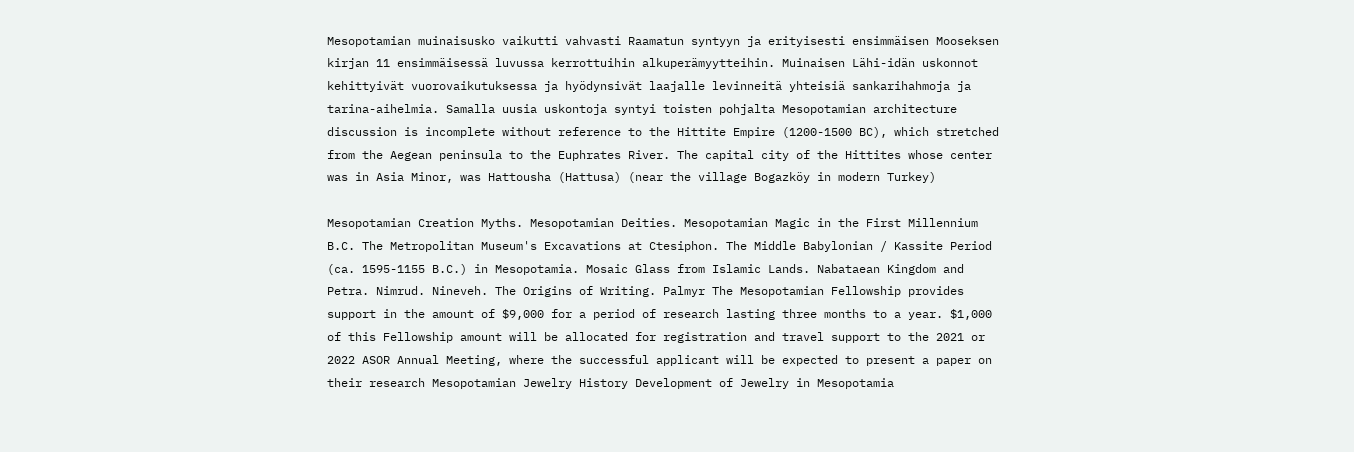Mesopotamian muinaisusko vaikutti vahvasti Raamatun syntyyn ja erityisesti ensimmäisen Mooseksen kirjan 11 ensimmäisessä luvussa kerrottuihin alkuperämyytteihin. Muinaisen Lähi-idän uskonnot kehittyivät vuorovaikutuksessa ja hyödynsivät laajalle levinneitä yhteisiä sankarihahmoja ja tarina-aihelmia. Samalla uusia uskontoja syntyi toisten pohjalta Mesopotamian architecture discussion is incomplete without reference to the Hittite Empire (1200-1500 BC), which stretched from the Aegean peninsula to the Euphrates River. The capital city of the Hittites whose center was in Asia Minor, was Hattousha (Hattusa) (near the village Bogazköy in modern Turkey)

Mesopotamian Creation Myths. Mesopotamian Deities. Mesopotamian Magic in the First Millennium B.C. The Metropolitan Museum's Excavations at Ctesiphon. The Middle Babylonian / Kassite Period (ca. 1595-1155 B.C.) in Mesopotamia. Mosaic Glass from Islamic Lands. Nabataean Kingdom and Petra. Nimrud. Nineveh. The Origins of Writing. Palmyr The Mesopotamian Fellowship provides support in the amount of $9,000 for a period of research lasting three months to a year. $1,000 of this Fellowship amount will be allocated for registration and travel support to the 2021 or 2022 ASOR Annual Meeting, where the successful applicant will be expected to present a paper on their research Mesopotamian Jewelry History Development of Jewelry in Mesopotamia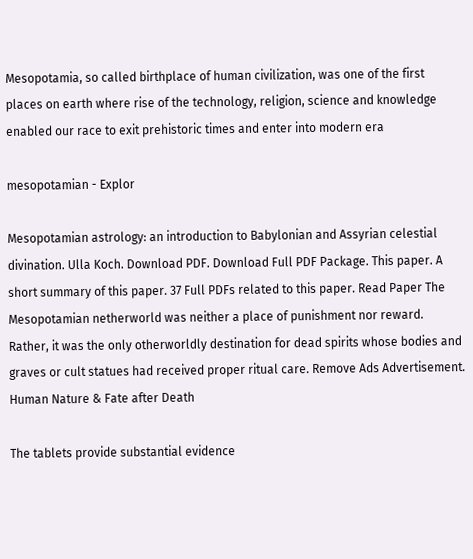Mesopotamia, so called birthplace of human civilization, was one of the first places on earth where rise of the technology, religion, science and knowledge enabled our race to exit prehistoric times and enter into modern era

mesopotamian - Explor

Mesopotamian astrology: an introduction to Babylonian and Assyrian celestial divination. Ulla Koch. Download PDF. Download Full PDF Package. This paper. A short summary of this paper. 37 Full PDFs related to this paper. Read Paper The Mesopotamian netherworld was neither a place of punishment nor reward. Rather, it was the only otherworldly destination for dead spirits whose bodies and graves or cult statues had received proper ritual care. Remove Ads Advertisement. Human Nature & Fate after Death

The tablets provide substantial evidence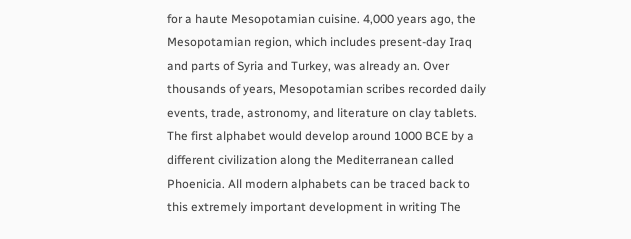for a haute Mesopotamian cuisine. 4,000 years ago, the Mesopotamian region, which includes present-day Iraq and parts of Syria and Turkey, was already an. Over thousands of years, Mesopotamian scribes recorded daily events, trade, astronomy, and literature on clay tablets. The first alphabet would develop around 1000 BCE by a different civilization along the Mediterranean called Phoenicia. All modern alphabets can be traced back to this extremely important development in writing The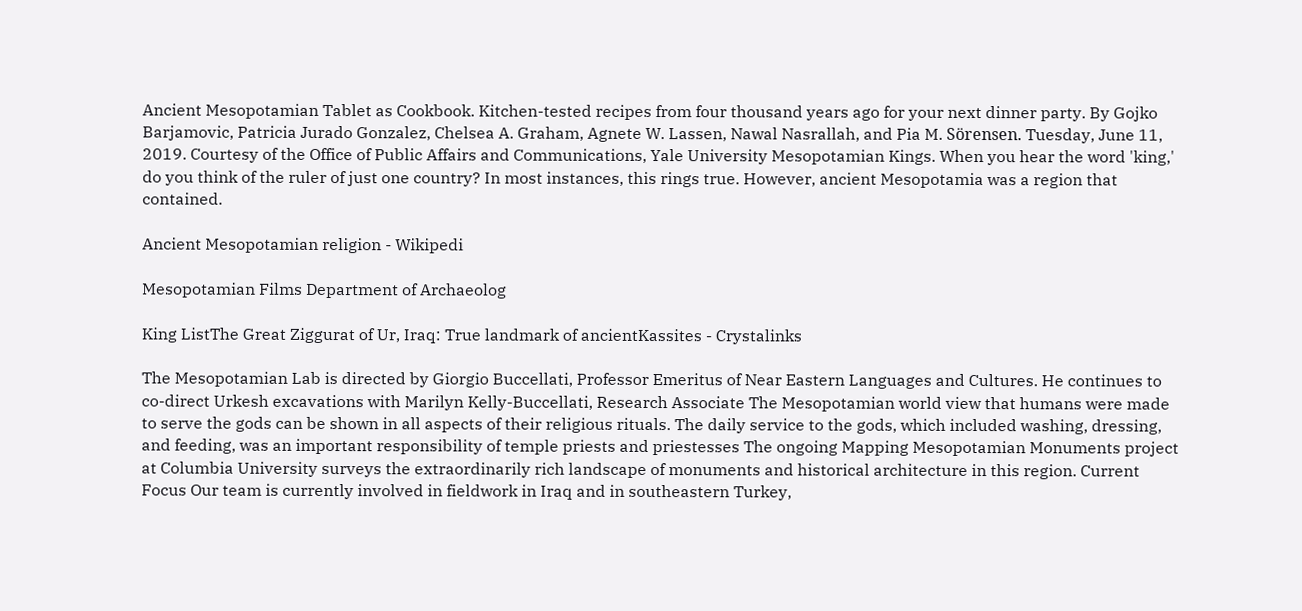Ancient Mesopotamian Tablet as Cookbook. Kitchen-tested recipes from four thousand years ago for your next dinner party. By Gojko Barjamovic, Patricia Jurado Gonzalez, Chelsea A. Graham, Agnete W. Lassen, Nawal Nasrallah, and Pia M. Sörensen. Tuesday, June 11, 2019. Courtesy of the Office of Public Affairs and Communications, Yale University Mesopotamian Kings. When you hear the word 'king,' do you think of the ruler of just one country? In most instances, this rings true. However, ancient Mesopotamia was a region that contained.

Ancient Mesopotamian religion - Wikipedi

Mesopotamian Films Department of Archaeolog

King ListThe Great Ziggurat of Ur, Iraq: True landmark of ancientKassites - Crystalinks

The Mesopotamian Lab is directed by Giorgio Buccellati, Professor Emeritus of Near Eastern Languages and Cultures. He continues to co-direct Urkesh excavations with Marilyn Kelly-Buccellati, Research Associate The Mesopotamian world view that humans were made to serve the gods can be shown in all aspects of their religious rituals. The daily service to the gods, which included washing, dressing, and feeding, was an important responsibility of temple priests and priestesses The ongoing Mapping Mesopotamian Monuments project at Columbia University surveys the extraordinarily rich landscape of monuments and historical architecture in this region. Current Focus Our team is currently involved in fieldwork in Iraq and in southeastern Turkey,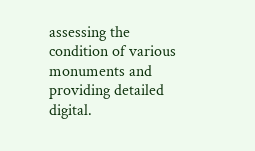assessing the condition of various monuments and providing detailed digital.